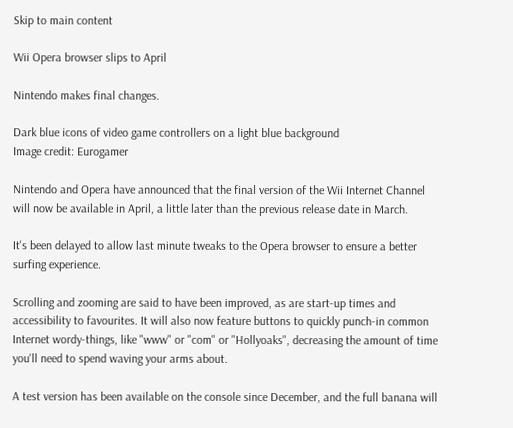Skip to main content

Wii Opera browser slips to April

Nintendo makes final changes.

Dark blue icons of video game controllers on a light blue background
Image credit: Eurogamer

Nintendo and Opera have announced that the final version of the Wii Internet Channel will now be available in April, a little later than the previous release date in March.

It's been delayed to allow last minute tweaks to the Opera browser to ensure a better surfing experience.

Scrolling and zooming are said to have been improved, as are start-up times and accessibility to favourites. It will also now feature buttons to quickly punch-in common Internet wordy-things, like "www" or "com" or "Hollyoaks", decreasing the amount of time you'll need to spend waving your arms about.

A test version has been available on the console since December, and the full banana will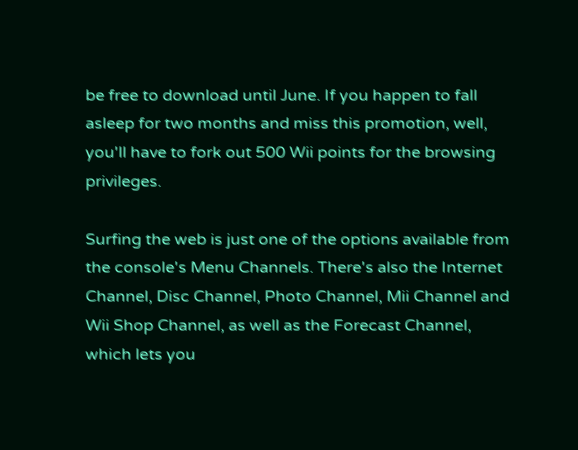be free to download until June. If you happen to fall asleep for two months and miss this promotion, well, you'll have to fork out 500 Wii points for the browsing privileges.

Surfing the web is just one of the options available from the console's Menu Channels. There's also the Internet Channel, Disc Channel, Photo Channel, Mii Channel and Wii Shop Channel, as well as the Forecast Channel, which lets you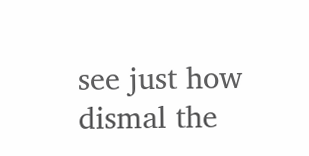see just how dismal the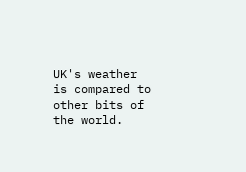UK's weather is compared to other bits of the world.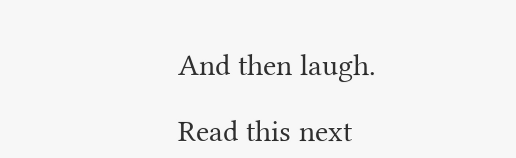And then laugh.

Read this next